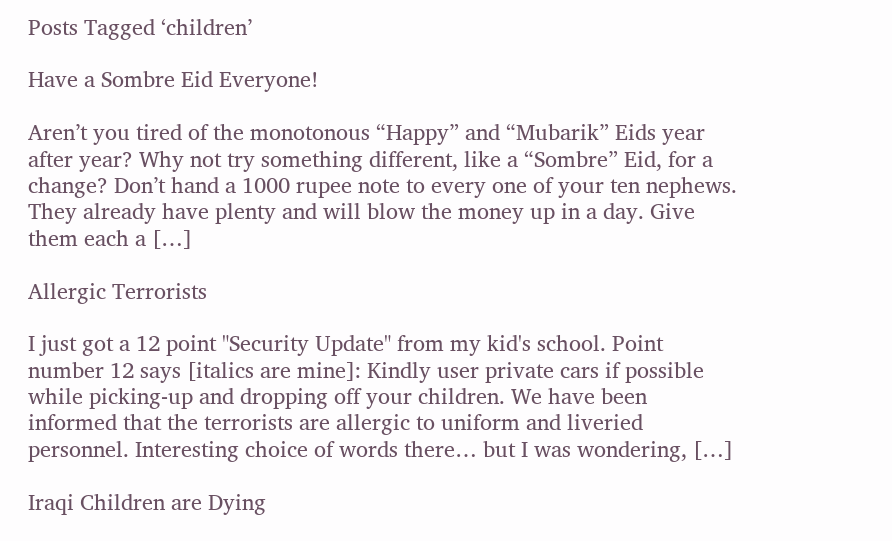Posts Tagged ‘children’

Have a Sombre Eid Everyone!

Aren’t you tired of the monotonous “Happy” and “Mubarik” Eids year after year? Why not try something different, like a “Sombre” Eid, for a change? Don’t hand a 1000 rupee note to every one of your ten nephews. They already have plenty and will blow the money up in a day. Give them each a […]

Allergic Terrorists

I just got a 12 point "Security Update" from my kid's school. Point number 12 says [italics are mine]: Kindly user private cars if possible while picking-up and dropping off your children. We have been informed that the terrorists are allergic to uniform and liveried personnel. Interesting choice of words there… but I was wondering, […]

Iraqi Children are Dying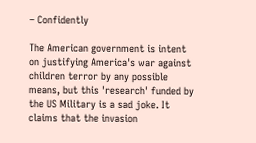– Confidently

The American government is intent on justifying America's war against children terror by any possible means, but this 'research' funded by the US Military is a sad joke. It claims that the invasion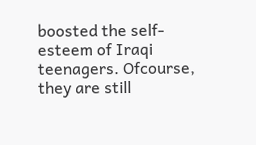boosted the self-esteem of Iraqi teenagers. Ofcourse, they are still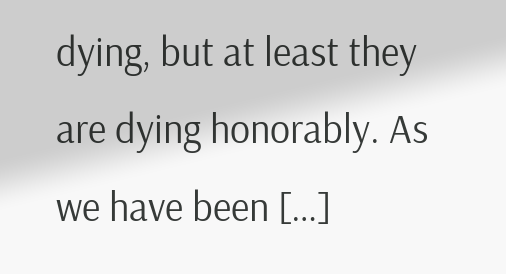dying, but at least they are dying honorably. As we have been […]